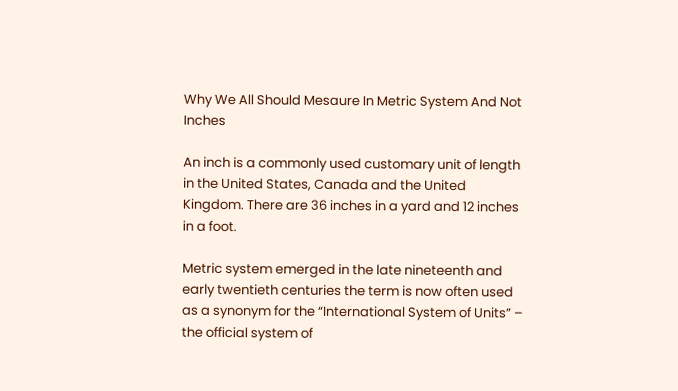Why We All Should Mesaure In Metric System And Not Inches

An inch is a commonly used customary unit of length in the United States, Canada and the United Kingdom. There are 36 inches in a yard and 12 inches in a foot.

Metric system emerged in the late nineteenth and early twentieth centuries the term is now often used as a synonym for the “International System of Units” – the official system of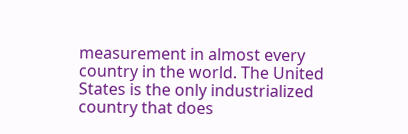measurement in almost every country in the world. The United States is the only industrialized country that does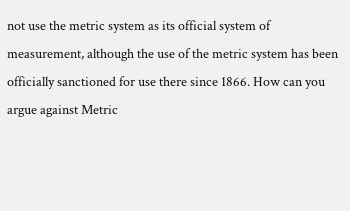not use the metric system as its official system of measurement, although the use of the metric system has been officially sanctioned for use there since 1866. How can you argue against Metric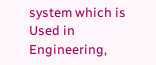system which is Used in Engineering,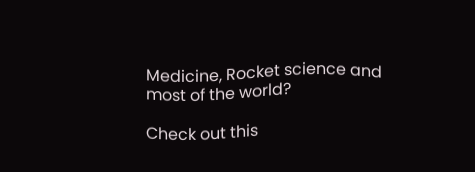Medicine, Rocket science and most of the world?

Check out this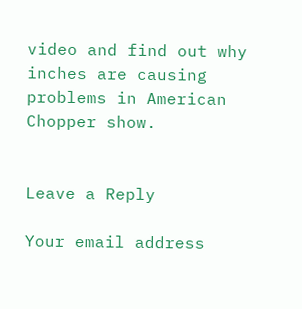video and find out why inches are causing problems in American Chopper show.


Leave a Reply

Your email address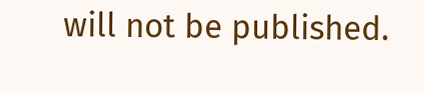will not be published.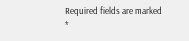Required fields are marked *